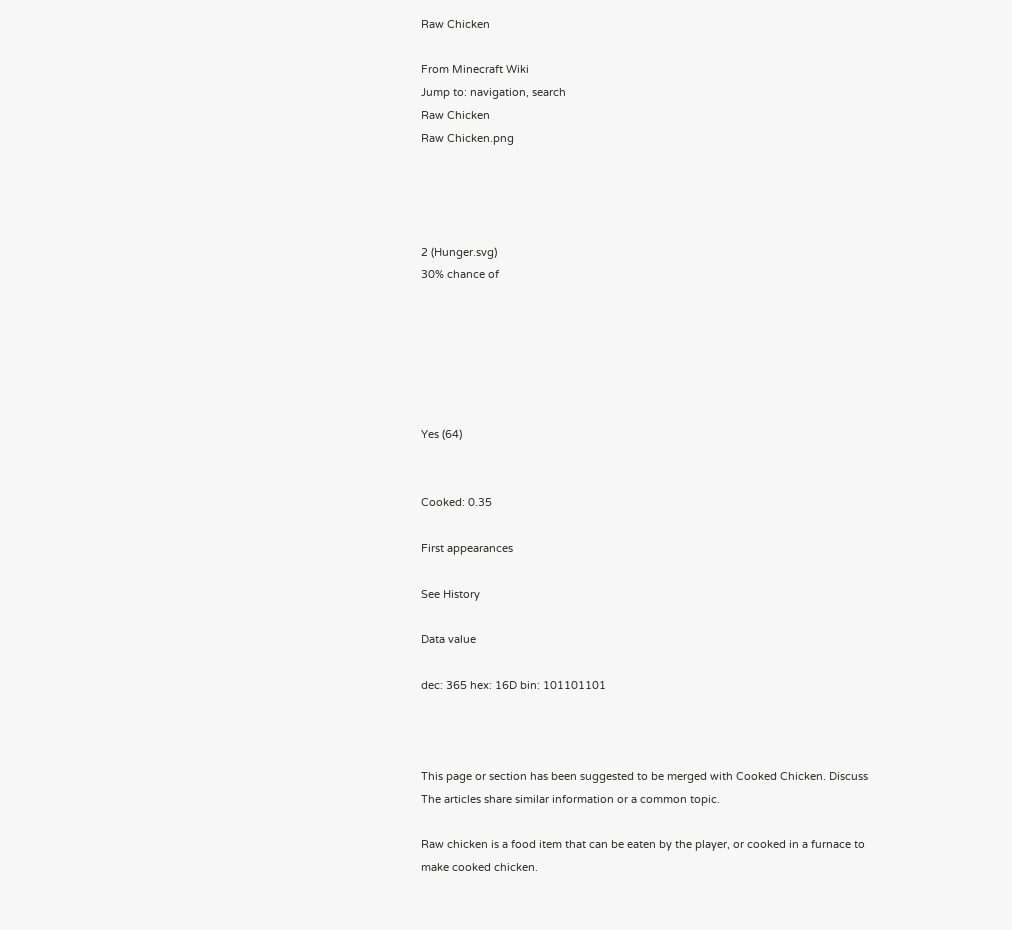Raw Chicken

From Minecraft Wiki
Jump to: navigation, search
Raw Chicken
Raw Chicken.png




2 (Hunger.svg)
30% chance of






Yes (64)


Cooked: 0.35

First appearances

See History

Data value

dec: 365 hex: 16D bin: 101101101



This page or section has been suggested to be merged with Cooked Chicken. Discuss
The articles share similar information or a common topic.

Raw chicken is a food item that can be eaten by the player, or cooked in a furnace to make cooked chicken.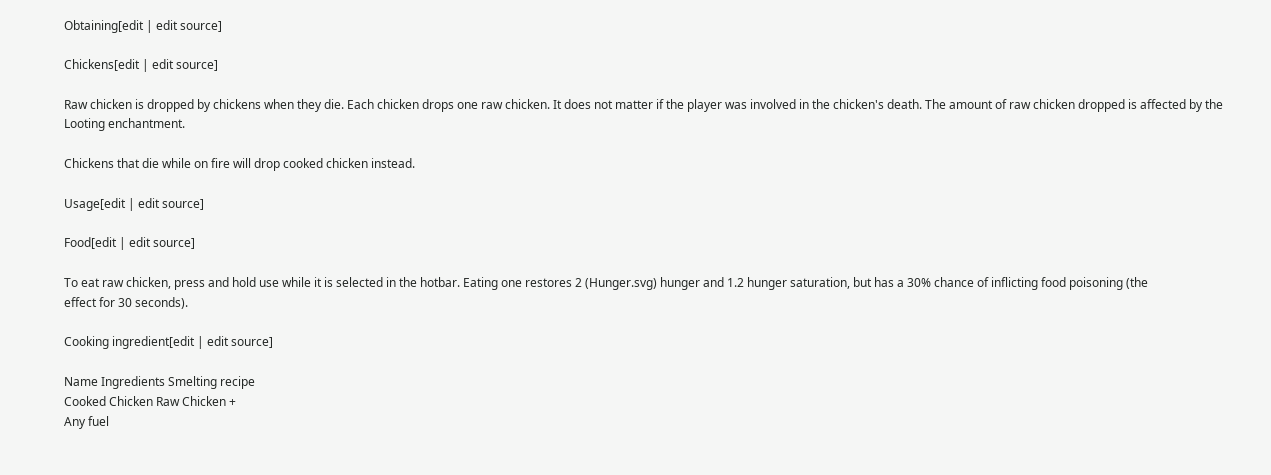Obtaining[edit | edit source]

Chickens[edit | edit source]

Raw chicken is dropped by chickens when they die. Each chicken drops one raw chicken. It does not matter if the player was involved in the chicken's death. The amount of raw chicken dropped is affected by the Looting enchantment.

Chickens that die while on fire will drop cooked chicken instead.

Usage[edit | edit source]

Food[edit | edit source]

To eat raw chicken, press and hold use while it is selected in the hotbar. Eating one restores 2 (Hunger.svg) hunger and 1.2 hunger saturation, but has a 30% chance of inflicting food poisoning (the
effect for 30 seconds).

Cooking ingredient[edit | edit source]

Name Ingredients Smelting recipe
Cooked Chicken Raw Chicken +
Any fuel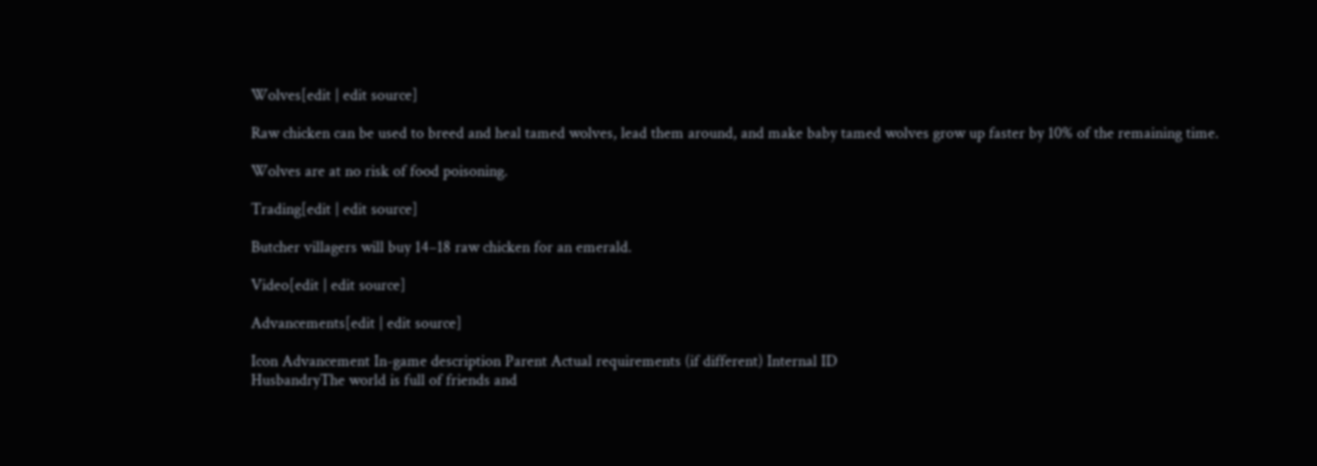Wolves[edit | edit source]

Raw chicken can be used to breed and heal tamed wolves, lead them around, and make baby tamed wolves grow up faster by 10% of the remaining time.

Wolves are at no risk of food poisoning.

Trading[edit | edit source]

Butcher villagers will buy 14–18 raw chicken for an emerald.

Video[edit | edit source]

Advancements[edit | edit source]

Icon Advancement In-game description Parent Actual requirements (if different) Internal ID
HusbandryThe world is full of friends and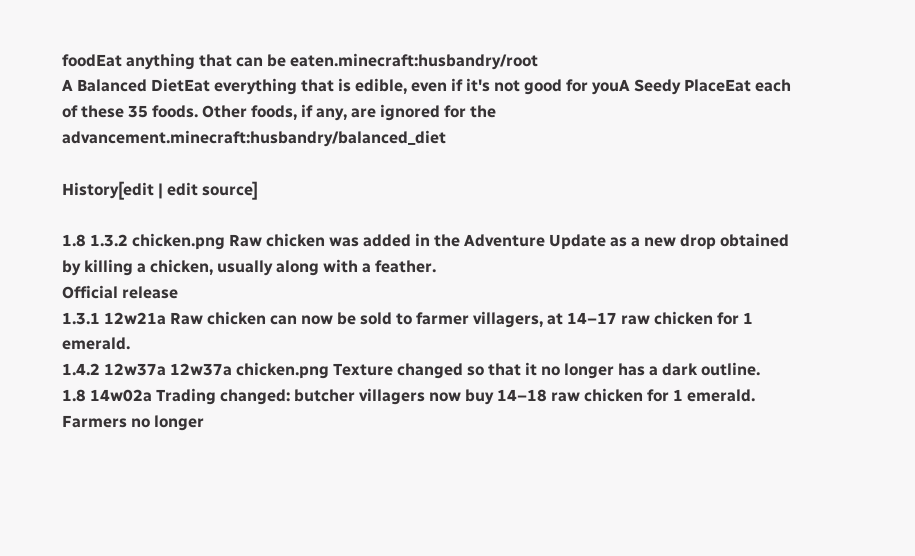foodEat anything that can be eaten.minecraft:husbandry/root
A Balanced DietEat everything that is edible, even if it's not good for youA Seedy PlaceEat each of these 35 foods. Other foods, if any, are ignored for the advancement.minecraft:husbandry/balanced_diet

History[edit | edit source]

1.8 1.3.2 chicken.png Raw chicken was added in the Adventure Update as a new drop obtained by killing a chicken, usually along with a feather.
Official release
1.3.1 12w21a Raw chicken can now be sold to farmer villagers, at 14–17 raw chicken for 1 emerald.
1.4.2 12w37a 12w37a chicken.png Texture changed so that it no longer has a dark outline.
1.8 14w02a Trading changed: butcher villagers now buy 14–18 raw chicken for 1 emerald. Farmers no longer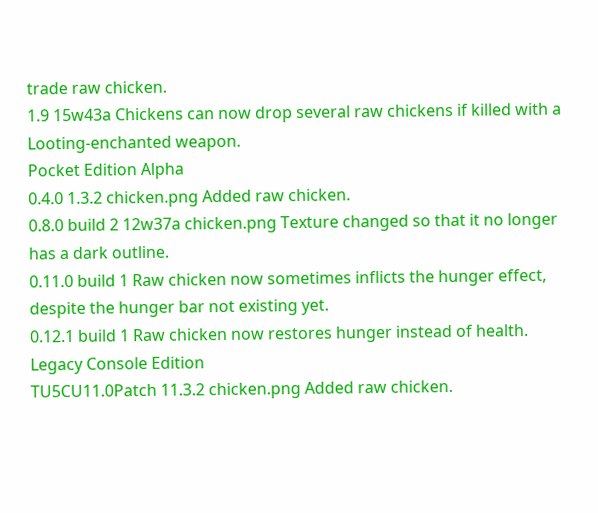trade raw chicken.
1.9 15w43a Chickens can now drop several raw chickens if killed with a Looting-enchanted weapon.
Pocket Edition Alpha
0.4.0 1.3.2 chicken.png Added raw chicken.
0.8.0 build 2 12w37a chicken.png Texture changed so that it no longer has a dark outline.
0.11.0 build 1 Raw chicken now sometimes inflicts the hunger effect, despite the hunger bar not existing yet.
0.12.1 build 1 Raw chicken now restores hunger instead of health.
Legacy Console Edition
TU5CU11.0Patch 11.3.2 chicken.png Added raw chicken.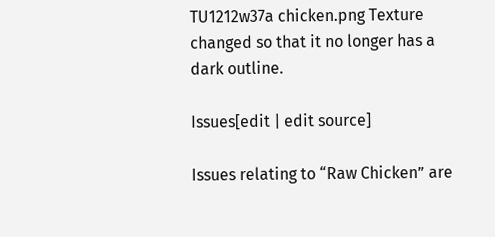TU1212w37a chicken.png Texture changed so that it no longer has a dark outline.

Issues[edit | edit source]

Issues relating to “Raw Chicken” are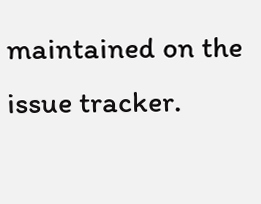maintained on the issue tracker.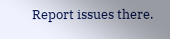Report issues there.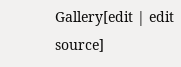Gallery[edit | edit source]